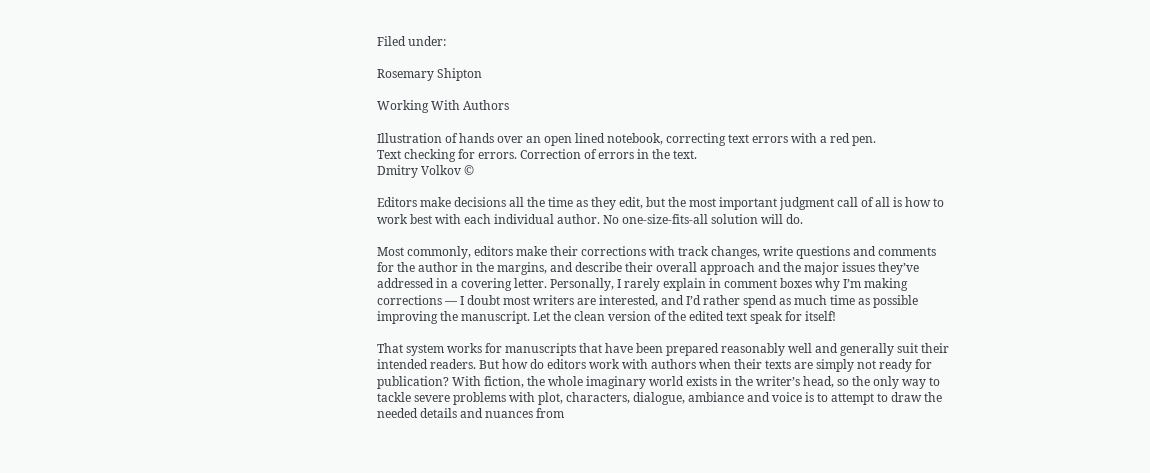Filed under:

Rosemary Shipton

Working With Authors

Illustration of hands over an open lined notebook, correcting text errors with a red pen.
Text checking for errors. Correction of errors in the text.
Dmitry Volkov ©

Editors make decisions all the time as they edit, but the most important judgment call of all is how to work best with each individual author. No one-size-fits-all solution will do.

Most commonly, editors make their corrections with track changes, write questions and comments for the author in the margins, and describe their overall approach and the major issues they’ve addressed in a covering letter. Personally, I rarely explain in comment boxes why I’m making corrections — I doubt most writers are interested, and I’d rather spend as much time as possible improving the manuscript. Let the clean version of the edited text speak for itself!

That system works for manuscripts that have been prepared reasonably well and generally suit their intended readers. But how do editors work with authors when their texts are simply not ready for publication? With fiction, the whole imaginary world exists in the writer’s head, so the only way to tackle severe problems with plot, characters, dialogue, ambiance and voice is to attempt to draw the needed details and nuances from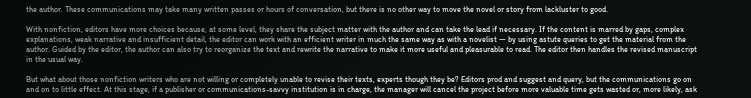the author. These communications may take many written passes or hours of conversation, but there is no other way to move the novel or story from lackluster to good.

With nonfiction, editors have more choices because, at some level, they share the subject matter with the author and can take the lead if necessary. If the content is marred by gaps, complex explanations, weak narrative and insufficient detail, the editor can work with an efficient writer in much the same way as with a novelist — by using astute queries to get the material from the author. Guided by the editor, the author can also try to reorganize the text and rewrite the narrative to make it more useful and pleasurable to read. The editor then handles the revised manuscript in the usual way.

But what about those nonfiction writers who are not willing or completely unable to revise their texts, experts though they be? Editors prod and suggest and query, but the communications go on and on to little effect. At this stage, if a publisher or communications-savvy institution is in charge, the manager will cancel the project before more valuable time gets wasted or, more likely, ask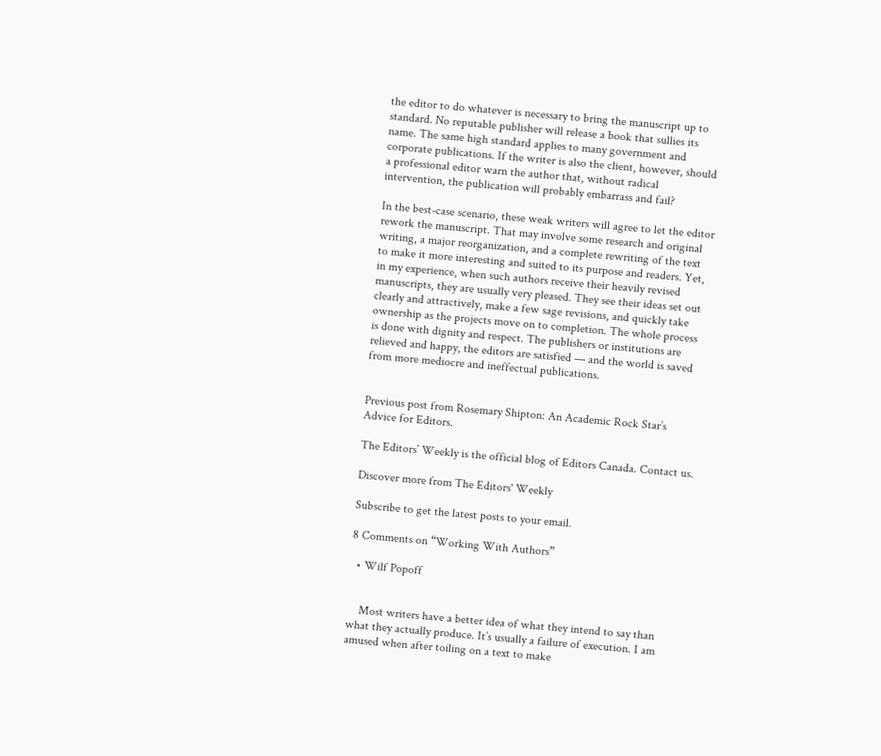the editor to do whatever is necessary to bring the manuscript up to standard. No reputable publisher will release a book that sullies its name. The same high standard applies to many government and corporate publications. If the writer is also the client, however, should a professional editor warn the author that, without radical intervention, the publication will probably embarrass and fail?

In the best-case scenario, these weak writers will agree to let the editor rework the manuscript. That may involve some research and original writing, a major reorganization, and a complete rewriting of the text to make it more interesting and suited to its purpose and readers. Yet, in my experience, when such authors receive their heavily revised manuscripts, they are usually very pleased. They see their ideas set out clearly and attractively, make a few sage revisions, and quickly take ownership as the projects move on to completion. The whole process is done with dignity and respect. The publishers or institutions are relieved and happy, the editors are satisfied — and the world is saved from more mediocre and ineffectual publications.


Previous post from Rosemary Shipton: An Academic Rock Star’s Advice for Editors.

The Editors’ Weekly is the official blog of Editors Canada. Contact us.

Discover more from The Editors' Weekly

Subscribe to get the latest posts to your email.

8 Comments on “Working With Authors”

  • Wilf Popoff


    Most writers have a better idea of what they intend to say than what they actually produce. It’s usually a failure of execution. I am amused when after toiling on a text to make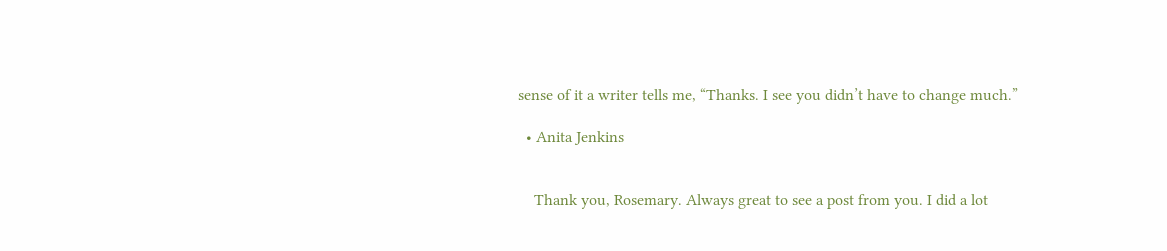sense of it a writer tells me, “Thanks. I see you didn’t have to change much.”

  • Anita Jenkins


    Thank you, Rosemary. Always great to see a post from you. I did a lot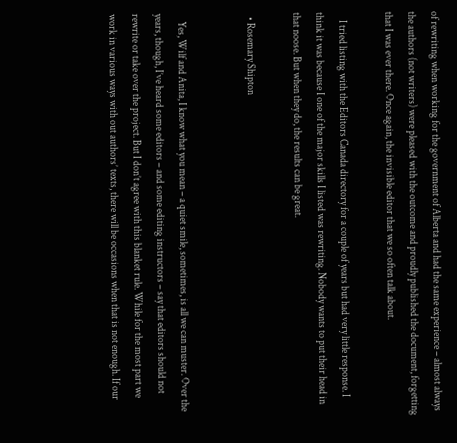of rewriting when working for the government of Alberta and had the same experience – almost always the authors (not writers) were pleased with the outcome and proudly published the document, forgetting that I was ever there. Once again, the invisible editor that we so often talk about.

    I tried listing with the Editors Canada directory for a couple of years but had very little response. I think it was because I one of the major skills I listed was rewriting. Nobody wants to put their head in that noose. But when they do, the results can be great.

  • Rosemary Shipton


    Yes, Wilf and Anita, I know what you mean – a quiet smile, sometimes, is all we can muster. Over the years, though, I’ve heard some editors – and some editing instructors – say that editors should not rewrite or take over the project. But I don’t agree with this blanket rule. While for the most part we work in various ways with out authors’ texts, there will be occasions when that is not enough. If our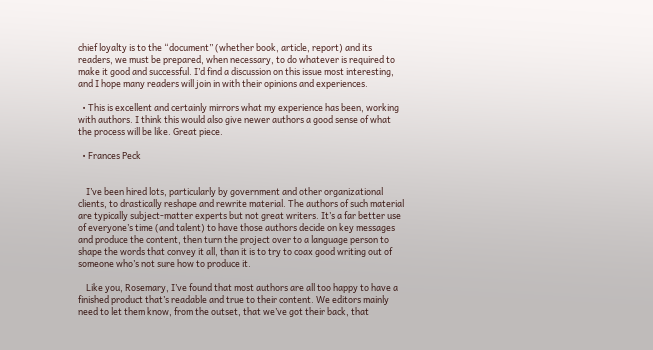chief loyalty is to the “document” (whether book, article, report) and its readers, we must be prepared, when necessary, to do whatever is required to make it good and successful. I’d find a discussion on this issue most interesting, and I hope many readers will join in with their opinions and experiences.

  • This is excellent and certainly mirrors what my experience has been, working with authors. I think this would also give newer authors a good sense of what the process will be like. Great piece.

  • Frances Peck


    I’ve been hired lots, particularly by government and other organizational clients, to drastically reshape and rewrite material. The authors of such material are typically subject-matter experts but not great writers. It’s a far better use of everyone’s time (and talent) to have those authors decide on key messages and produce the content, then turn the project over to a language person to shape the words that convey it all, than it is to try to coax good writing out of someone who’s not sure how to produce it.

    Like you, Rosemary, I’ve found that most authors are all too happy to have a finished product that’s readable and true to their content. We editors mainly need to let them know, from the outset, that we’ve got their back, that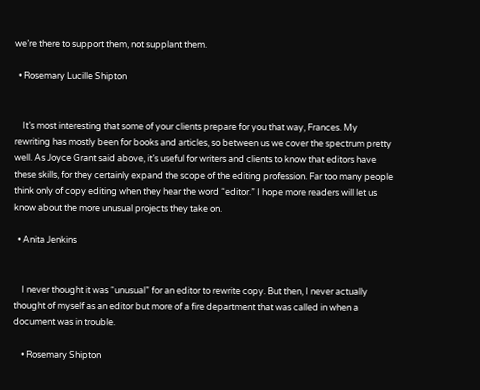we’re there to support them, not supplant them.

  • Rosemary Lucille Shipton


    It’s most interesting that some of your clients prepare for you that way, Frances. My rewriting has mostly been for books and articles, so between us we cover the spectrum pretty well. As Joyce Grant said above, it’s useful for writers and clients to know that editors have these skills, for they certainly expand the scope of the editing profession. Far too many people think only of copy editing when they hear the word “editor.” I hope more readers will let us know about the more unusual projects they take on.

  • Anita Jenkins


    I never thought it was “unusual” for an editor to rewrite copy. But then, I never actually thought of myself as an editor but more of a fire department that was called in when a document was in trouble.

    • Rosemary Shipton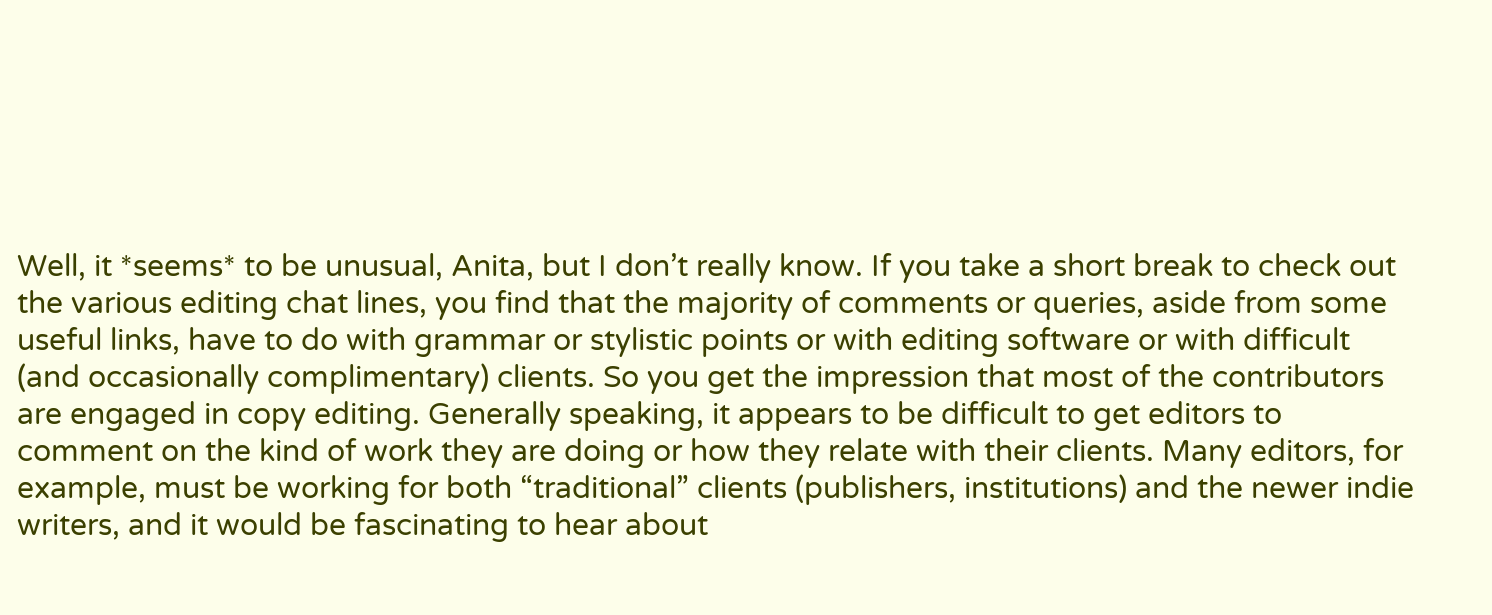Well, it *seems* to be unusual, Anita, but I don’t really know. If you take a short break to check out the various editing chat lines, you find that the majority of comments or queries, aside from some useful links, have to do with grammar or stylistic points or with editing software or with difficult (and occasionally complimentary) clients. So you get the impression that most of the contributors are engaged in copy editing. Generally speaking, it appears to be difficult to get editors to comment on the kind of work they are doing or how they relate with their clients. Many editors, for example, must be working for both “traditional” clients (publishers, institutions) and the newer indie writers, and it would be fascinating to hear about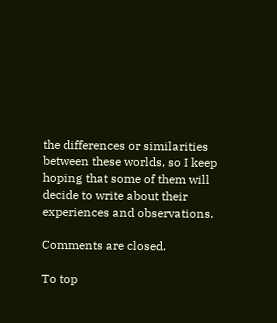the differences or similarities between these worlds, so I keep hoping that some of them will decide to write about their experiences and observations.

Comments are closed.

To top